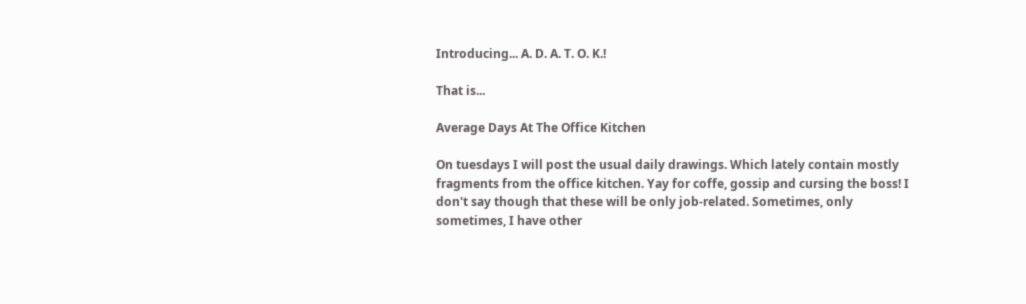Introducing... A. D. A. T. O. K.!

That is...

Average Days At The Office Kitchen

On tuesdays I will post the usual daily drawings. Which lately contain mostly fragments from the office kitchen. Yay for coffe, gossip and cursing the boss! I don't say though that these will be only job-related. Sometimes, only sometimes, I have other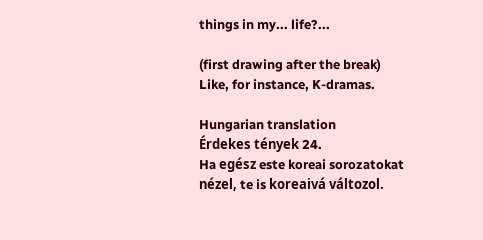things in my... life?...

(first drawing after the break)
Like, for instance, K-dramas.

Hungarian translation
Érdekes tények 24.
Ha egész este koreai sorozatokat nézel, te is koreaivá változol.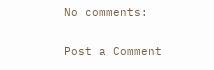No comments:

Post a Comment